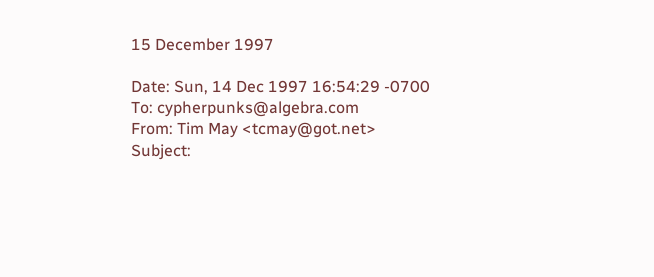15 December 1997

Date: Sun, 14 Dec 1997 16:54:29 -0700
To: cypherpunks@algebra.com
From: Tim May <tcmay@got.net>
Subject: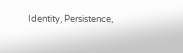Identity, Persistence,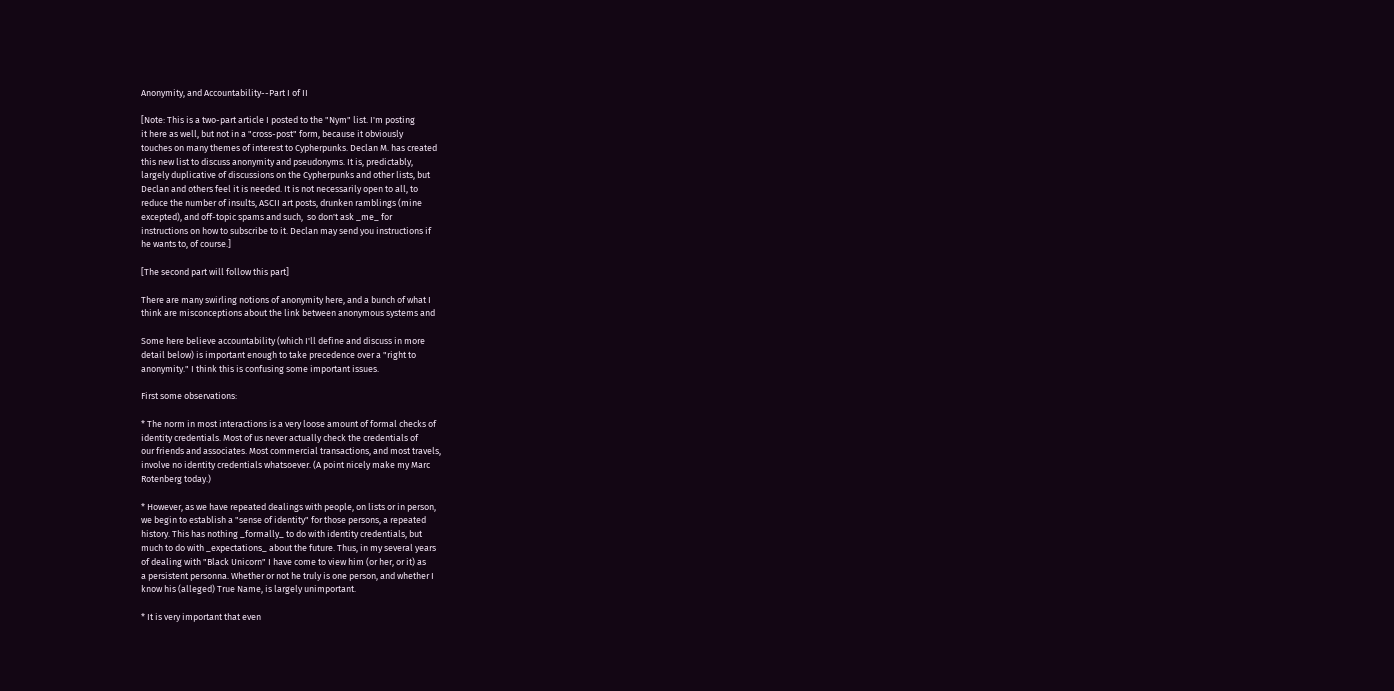Anonymity, and Accountability--Part I of II

[Note: This is a two-part article I posted to the "Nym" list. I'm posting
it here as well, but not in a "cross-post" form, because it obviously
touches on many themes of interest to Cypherpunks. Declan M. has created
this new list to discuss anonymity and pseudonyms. It is, predictably,
largely duplicative of discussions on the Cypherpunks and other lists, but
Declan and others feel it is needed. It is not necessarily open to all, to
reduce the number of insults, ASCII art posts, drunken ramblings (mine
excepted), and off-topic spams and such,  so don't ask _me_ for
instructions on how to subscribe to it. Declan may send you instructions if
he wants to, of course.]

[The second part will follow this part]

There are many swirling notions of anonymity here, and a bunch of what I
think are misconceptions about the link between anonymous systems and

Some here believe accountability (which I'll define and discuss in more
detail below) is important enough to take precedence over a "right to
anonymity." I think this is confusing some important issues.

First some observations:

* The norm in most interactions is a very loose amount of formal checks of
identity credentials. Most of us never actually check the credentials of
our friends and associates. Most commercial transactions, and most travels,
involve no identity credentials whatsoever. (A point nicely make my Marc
Rotenberg today.)

* However, as we have repeated dealings with people, on lists or in person,
we begin to establish a "sense of identity" for those persons, a repeated
history. This has nothing _formally_ to do with identity credentials, but
much to do with _expectations_ about the future. Thus, in my several years
of dealing with "Black Unicorn" I have come to view him (or her, or it) as
a persistent personna. Whether or not he truly is one person, and whether I
know his (alleged) True Name, is largely unimportant.

* It is very important that even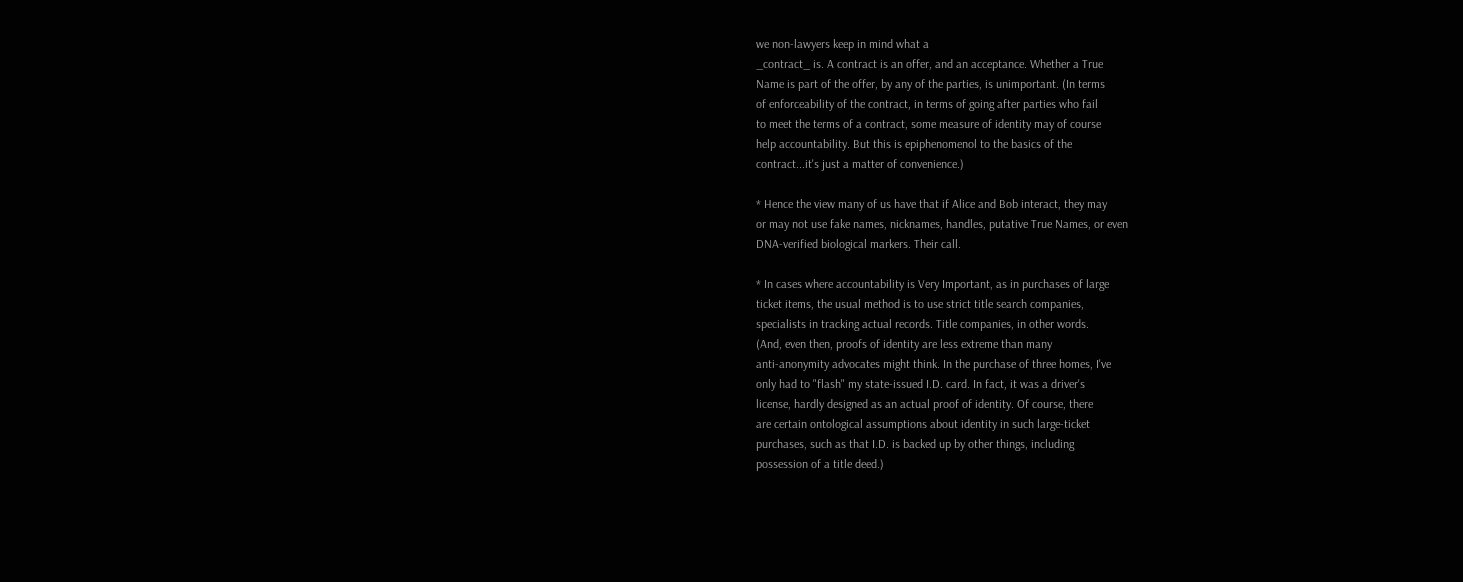we non-lawyers keep in mind what a
_contract_ is. A contract is an offer, and an acceptance. Whether a True
Name is part of the offer, by any of the parties, is unimportant. (In terms
of enforceability of the contract, in terms of going after parties who fail
to meet the terms of a contract, some measure of identity may of course
help accountability. But this is epiphenomenol to the basics of the
contract...it's just a matter of convenience.)

* Hence the view many of us have that if Alice and Bob interact, they may
or may not use fake names, nicknames, handles, putative True Names, or even
DNA-verified biological markers. Their call.

* In cases where accountability is Very Important, as in purchases of large
ticket items, the usual method is to use strict title search companies,
specialists in tracking actual records. Title companies, in other words.
(And, even then, proofs of identity are less extreme than many
anti-anonymity advocates might think. In the purchase of three homes, I've
only had to "flash" my state-issued I.D. card. In fact, it was a driver's
license, hardly designed as an actual proof of identity. Of course, there
are certain ontological assumptions about identity in such large-ticket
purchases, such as that I.D. is backed up by other things, including
possession of a title deed.)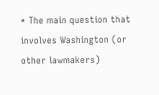* The main question that involves Washington (or other lawmakers)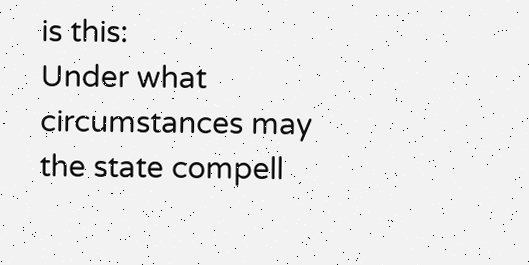is this:
Under what circumstances may the state compell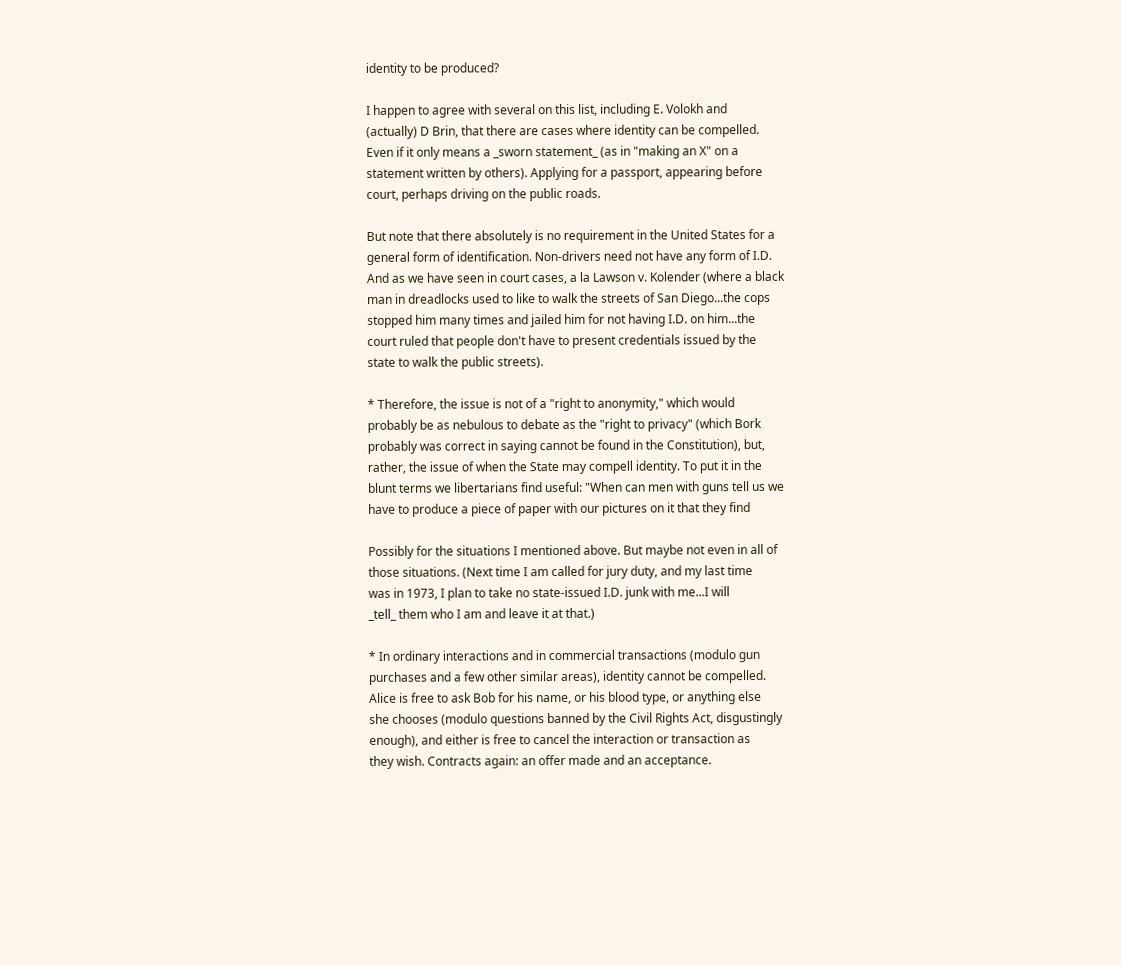identity to be produced?

I happen to agree with several on this list, including E. Volokh and
(actually) D Brin, that there are cases where identity can be compelled.
Even if it only means a _sworn statement_ (as in "making an X" on a
statement written by others). Applying for a passport, appearing before
court, perhaps driving on the public roads.

But note that there absolutely is no requirement in the United States for a
general form of identification. Non-drivers need not have any form of I.D.
And as we have seen in court cases, a la Lawson v. Kolender (where a black
man in dreadlocks used to like to walk the streets of San Diego...the cops
stopped him many times and jailed him for not having I.D. on him...the
court ruled that people don't have to present credentials issued by the
state to walk the public streets).

* Therefore, the issue is not of a "right to anonymity," which would
probably be as nebulous to debate as the "right to privacy" (which Bork
probably was correct in saying cannot be found in the Constitution), but,
rather, the issue of when the State may compell identity. To put it in the
blunt terms we libertarians find useful: "When can men with guns tell us we
have to produce a piece of paper with our pictures on it that they find

Possibly for the situations I mentioned above. But maybe not even in all of
those situations. (Next time I am called for jury duty, and my last time
was in 1973, I plan to take no state-issued I.D. junk with me...I will
_tell_ them who I am and leave it at that.)

* In ordinary interactions and in commercial transactions (modulo gun
purchases and a few other similar areas), identity cannot be compelled.
Alice is free to ask Bob for his name, or his blood type, or anything else
she chooses (modulo questions banned by the Civil Rights Act, disgustingly
enough), and either is free to cancel the interaction or transaction as
they wish. Contracts again: an offer made and an acceptance.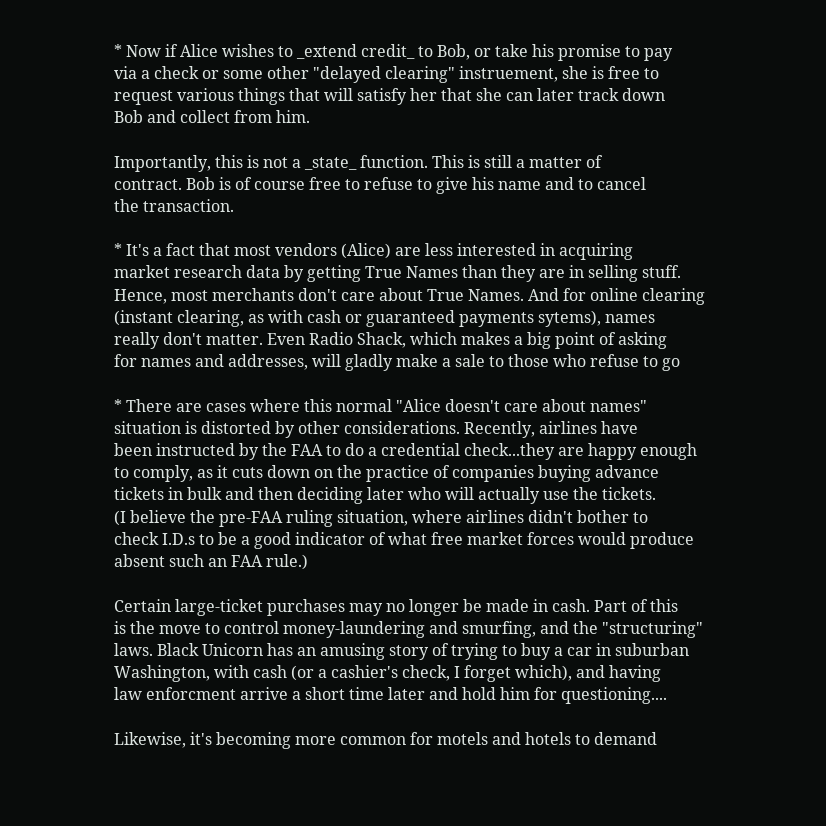* Now if Alice wishes to _extend credit_ to Bob, or take his promise to pay
via a check or some other "delayed clearing" instruement, she is free to
request various things that will satisfy her that she can later track down
Bob and collect from him.

Importantly, this is not a _state_ function. This is still a matter of
contract. Bob is of course free to refuse to give his name and to cancel
the transaction.

* It's a fact that most vendors (Alice) are less interested in acquiring
market research data by getting True Names than they are in selling stuff.
Hence, most merchants don't care about True Names. And for online clearing
(instant clearing, as with cash or guaranteed payments sytems), names
really don't matter. Even Radio Shack, which makes a big point of asking
for names and addresses, will gladly make a sale to those who refuse to go

* There are cases where this normal "Alice doesn't care about names"
situation is distorted by other considerations. Recently, airlines have
been instructed by the FAA to do a credential check...they are happy enough
to comply, as it cuts down on the practice of companies buying advance
tickets in bulk and then deciding later who will actually use the tickets.
(I believe the pre-FAA ruling situation, where airlines didn't bother to
check I.D.s to be a good indicator of what free market forces would produce
absent such an FAA rule.)

Certain large-ticket purchases may no longer be made in cash. Part of this
is the move to control money-laundering and smurfing, and the "structuring"
laws. Black Unicorn has an amusing story of trying to buy a car in suburban
Washington, with cash (or a cashier's check, I forget which), and having
law enforcment arrive a short time later and hold him for questioning....

Likewise, it's becoming more common for motels and hotels to demand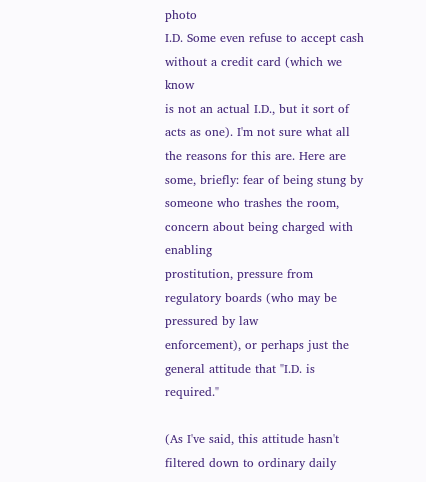photo
I.D. Some even refuse to accept cash without a credit card (which we know
is not an actual I.D., but it sort of acts as one). I'm not sure what all
the reasons for this are. Here are some, briefly: fear of being stung by
someone who trashes the room, concern about being charged with enabling
prostitution, pressure from regulatory boards (who may be pressured by law
enforcement), or perhaps just the general attitude that "I.D. is required."

(As I've said, this attitude hasn't filtered down to ordinary daily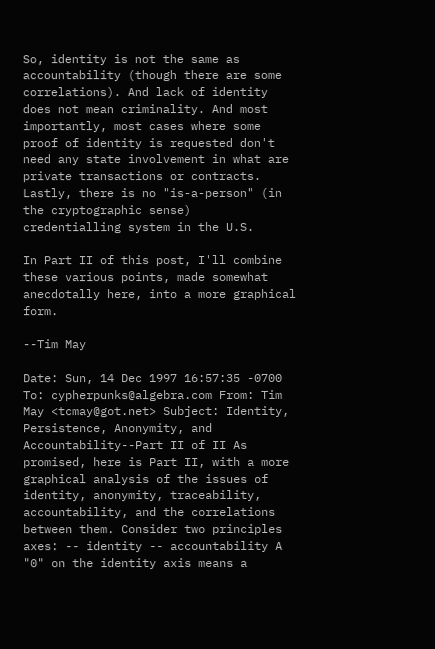So, identity is not the same as accountability (though there are some
correlations). And lack of identity does not mean criminality. And most
importantly, most cases where some proof of identity is requested don't
need any state involvement in what are private transactions or contracts.
Lastly, there is no "is-a-person" (in the cryptographic sense)
credentialling system in the U.S.

In Part II of this post, I'll combine these various points, made somewhat
anecdotally here, into a more graphical form.

--Tim May

Date: Sun, 14 Dec 1997 16:57:35 -0700 To: cypherpunks@algebra.com From: Tim May <tcmay@got.net> Subject: Identity, Persistence, Anonymity, and Accountability--Part II of II As promised, here is Part II, with a more graphical analysis of the issues of identity, anonymity, traceability, accountability, and the correlations between them. Consider two principles axes: -- identity -- accountability A "0" on the identity axis means a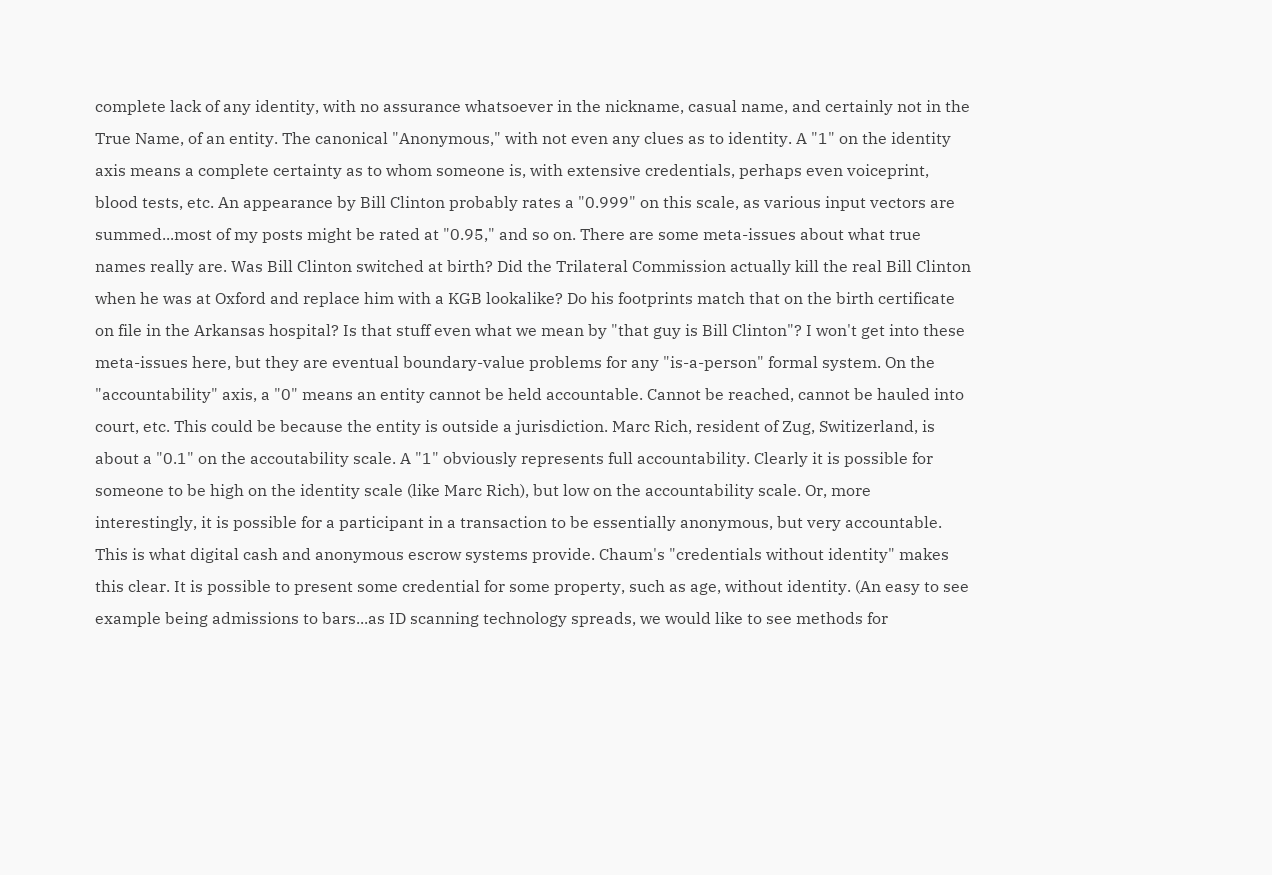complete lack of any identity, with no assurance whatsoever in the nickname, casual name, and certainly not in the True Name, of an entity. The canonical "Anonymous," with not even any clues as to identity. A "1" on the identity axis means a complete certainty as to whom someone is, with extensive credentials, perhaps even voiceprint, blood tests, etc. An appearance by Bill Clinton probably rates a "0.999" on this scale, as various input vectors are summed...most of my posts might be rated at "0.95," and so on. There are some meta-issues about what true names really are. Was Bill Clinton switched at birth? Did the Trilateral Commission actually kill the real Bill Clinton when he was at Oxford and replace him with a KGB lookalike? Do his footprints match that on the birth certificate on file in the Arkansas hospital? Is that stuff even what we mean by "that guy is Bill Clinton"? I won't get into these meta-issues here, but they are eventual boundary-value problems for any "is-a-person" formal system. On the "accountability" axis, a "0" means an entity cannot be held accountable. Cannot be reached, cannot be hauled into court, etc. This could be because the entity is outside a jurisdiction. Marc Rich, resident of Zug, Switizerland, is about a "0.1" on the accoutability scale. A "1" obviously represents full accountability. Clearly it is possible for someone to be high on the identity scale (like Marc Rich), but low on the accountability scale. Or, more interestingly, it is possible for a participant in a transaction to be essentially anonymous, but very accountable. This is what digital cash and anonymous escrow systems provide. Chaum's "credentials without identity" makes this clear. It is possible to present some credential for some property, such as age, without identity. (An easy to see example being admissions to bars...as ID scanning technology spreads, we would like to see methods for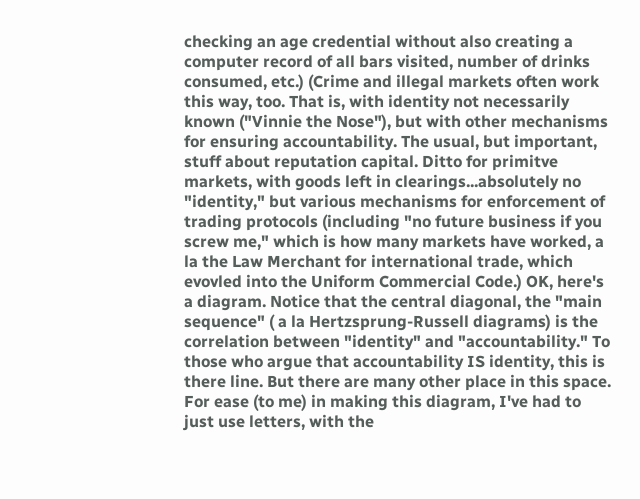checking an age credential without also creating a computer record of all bars visited, number of drinks consumed, etc.) (Crime and illegal markets often work this way, too. That is, with identity not necessarily known ("Vinnie the Nose"), but with other mechanisms for ensuring accountability. The usual, but important, stuff about reputation capital. Ditto for primitve markets, with goods left in clearings...absolutely no "identity," but various mechanisms for enforcement of trading protocols (including "no future business if you screw me," which is how many markets have worked, a la the Law Merchant for international trade, which evovled into the Uniform Commercial Code.) OK, here's a diagram. Notice that the central diagonal, the "main sequence" ( a la Hertzsprung-Russell diagrams) is the correlation between "identity" and "accountability." To those who argue that accountability IS identity, this is there line. But there are many other place in this space. For ease (to me) in making this diagram, I've had to just use letters, with the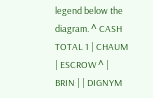legend below the diagram. ^ CASH TOTAL 1 | CHAUM | ESCROW ^ | BRIN | | DIGNYM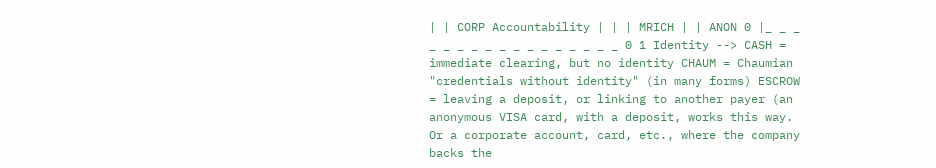| | CORP Accountability | | | MRICH | | ANON 0 |_ _ _ _ _ _ _ _ _ _ _ _ _ _ _ _ _ 0 1 Identity --> CASH = immediate clearing, but no identity CHAUM = Chaumian "credentials without identity" (in many forms) ESCROW = leaving a deposit, or linking to another payer (an anonymous VISA card, with a deposit, works this way. Or a corporate account, card, etc., where the company backs the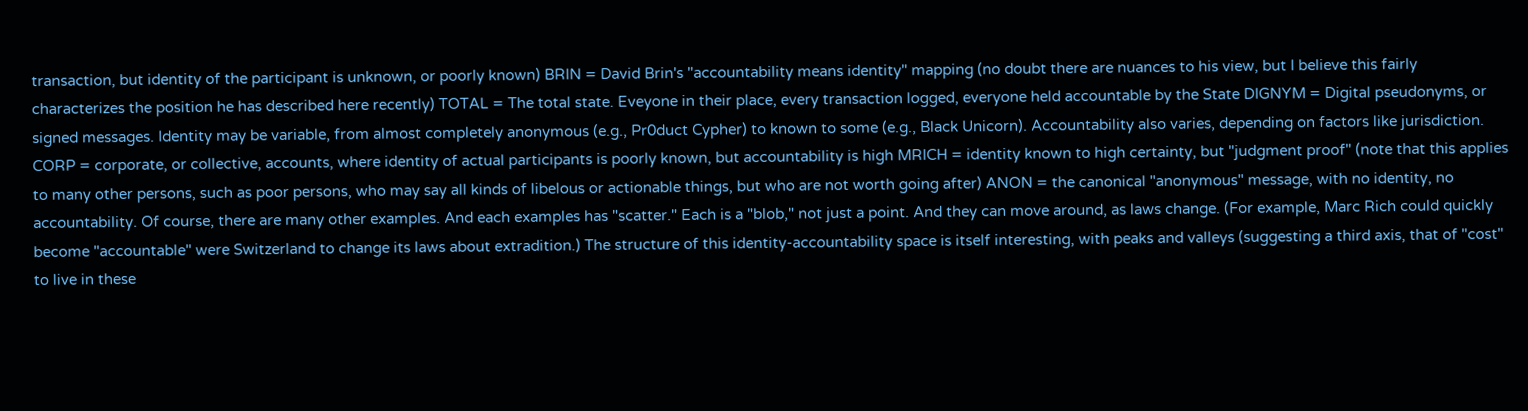transaction, but identity of the participant is unknown, or poorly known) BRIN = David Brin's "accountability means identity" mapping (no doubt there are nuances to his view, but I believe this fairly characterizes the position he has described here recently) TOTAL = The total state. Eveyone in their place, every transaction logged, everyone held accountable by the State DIGNYM = Digital pseudonyms, or signed messages. Identity may be variable, from almost completely anonymous (e.g., Pr0duct Cypher) to known to some (e.g., Black Unicorn). Accountability also varies, depending on factors like jurisdiction. CORP = corporate, or collective, accounts, where identity of actual participants is poorly known, but accountability is high MRICH = identity known to high certainty, but "judgment proof" (note that this applies to many other persons, such as poor persons, who may say all kinds of libelous or actionable things, but who are not worth going after) ANON = the canonical "anonymous" message, with no identity, no accountability. Of course, there are many other examples. And each examples has "scatter." Each is a "blob," not just a point. And they can move around, as laws change. (For example, Marc Rich could quickly become "accountable" were Switzerland to change its laws about extradition.) The structure of this identity-accountability space is itself interesting, with peaks and valleys (suggesting a third axis, that of "cost" to live in these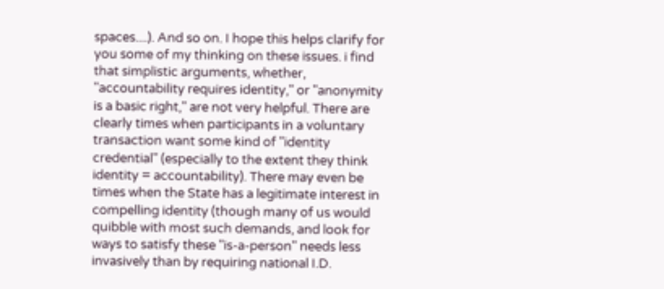spaces....). And so on. I hope this helps clarify for you some of my thinking on these issues. i find that simplistic arguments, whether, "accountability requires identity," or "anonymity is a basic right," are not very helpful. There are clearly times when participants in a voluntary transaction want some kind of "identity credential" (especially to the extent they think identity = accountability). There may even be times when the State has a legitimate interest in compelling identity (though many of us would quibble with most such demands, and look for ways to satisfy these "is-a-person" needs less invasively than by requiring national I.D.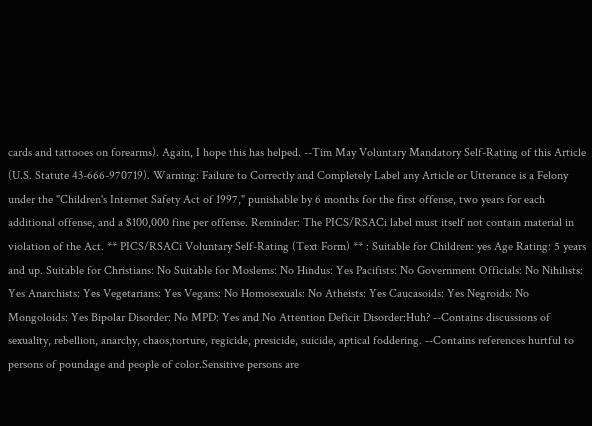cards and tattooes on forearms). Again, I hope this has helped. --Tim May Voluntary Mandatory Self-Rating of this Article (U.S. Statute 43-666-970719). Warning: Failure to Correctly and Completely Label any Article or Utterance is a Felony under the "Children's Internet Safety Act of 1997," punishable by 6 months for the first offense, two years for each additional offense, and a $100,000 fine per offense. Reminder: The PICS/RSACi label must itself not contain material in violation of the Act. ** PICS/RSACi Voluntary Self-Rating (Text Form) ** : Suitable for Children: yes Age Rating: 5 years and up. Suitable for Christians: No Suitable for Moslems: No Hindus: Yes Pacifists: No Government Officials: No Nihilists: Yes Anarchists: Yes Vegetarians: Yes Vegans: No Homosexuals: No Atheists: Yes Caucasoids: Yes Negroids: No Mongoloids: Yes Bipolar Disorder: No MPD: Yes and No Attention Deficit Disorder:Huh? --Contains discussions of sexuality, rebellion, anarchy, chaos,torture, regicide, presicide, suicide, aptical foddering. --Contains references hurtful to persons of poundage and people of color.Sensitive persons are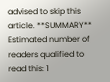advised to skip this article. **SUMMARY** Estimated number of readers qualified to read this: 1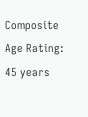Composite Age Rating: 45 years